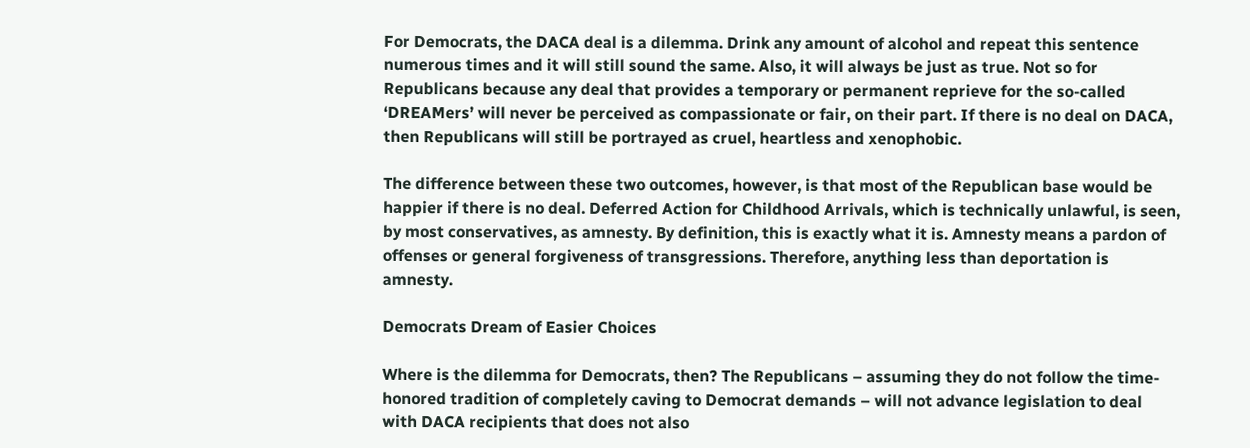For Democrats, the DACA deal is a dilemma. Drink any amount of alcohol and repeat this sentence numerous times and it will still sound the same. Also, it will always be just as true. Not so for Republicans because any deal that provides a temporary or permanent reprieve for the so-called ‘DREAMers’ will never be perceived as compassionate or fair, on their part. If there is no deal on DACA, then Republicans will still be portrayed as cruel, heartless and xenophobic.

The difference between these two outcomes, however, is that most of the Republican base would be happier if there is no deal. Deferred Action for Childhood Arrivals, which is technically unlawful, is seen, by most conservatives, as amnesty. By definition, this is exactly what it is. Amnesty means a pardon of offenses or general forgiveness of transgressions. Therefore, anything less than deportation is amnesty.

Democrats Dream of Easier Choices

Where is the dilemma for Democrats, then? The Republicans – assuming they do not follow the time-honored tradition of completely caving to Democrat demands – will not advance legislation to deal with DACA recipients that does not also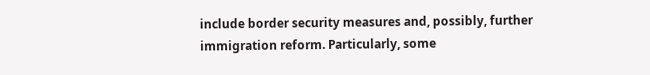include border security measures and, possibly, further immigration reform. Particularly, some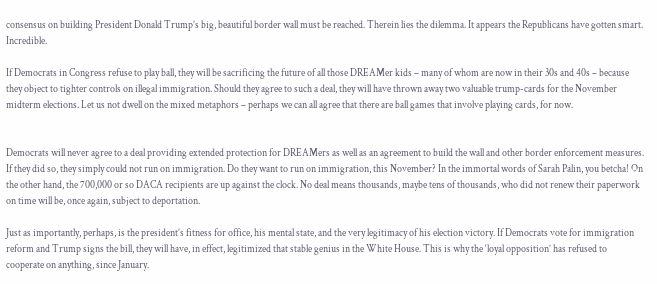consensus on building President Donald Trump’s big, beautiful border wall must be reached. Therein lies the dilemma. It appears the Republicans have gotten smart. Incredible.

If Democrats in Congress refuse to play ball, they will be sacrificing the future of all those DREAMer kids – many of whom are now in their 30s and 40s – because they object to tighter controls on illegal immigration. Should they agree to such a deal, they will have thrown away two valuable trump-cards for the November midterm elections. Let us not dwell on the mixed metaphors – perhaps we can all agree that there are ball games that involve playing cards, for now.


Democrats will never agree to a deal providing extended protection for DREAMers as well as an agreement to build the wall and other border enforcement measures. If they did so, they simply could not run on immigration. Do they want to run on immigration, this November? In the immortal words of Sarah Palin, you betcha! On the other hand, the 700,000 or so DACA recipients are up against the clock. No deal means thousands, maybe tens of thousands, who did not renew their paperwork on time will be, once again, subject to deportation.

Just as importantly, perhaps, is the president’s fitness for office, his mental state, and the very legitimacy of his election victory. If Democrats vote for immigration reform and Trump signs the bill, they will have, in effect, legitimized that stable genius in the White House. This is why the ‘loyal opposition’ has refused to cooperate on anything, since January.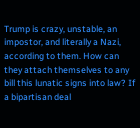Trump is crazy, unstable, an impostor, and literally a Nazi, according to them. How can they attach themselves to any bill this lunatic signs into law? If a bipartisan deal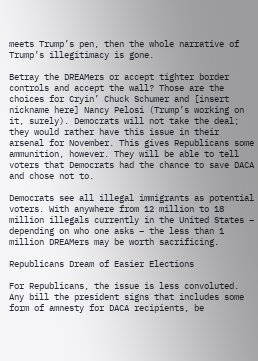meets Trump’s pen, then the whole narrative of Trump’s illegitimacy is gone.

Betray the DREAMers or accept tighter border controls and accept the wall? Those are the choices for Cryin’ Chuck Schumer and [insert nickname here] Nancy Pelosi (Trump’s working on it, surely). Democrats will not take the deal; they would rather have this issue in their arsenal for November. This gives Republicans some ammunition, however. They will be able to tell voters that Democrats had the chance to save DACA and chose not to.

Democrats see all illegal immigrants as potential voters. With anywhere from 12 million to 18 million illegals currently in the United States – depending on who one asks – the less than 1 million DREAMers may be worth sacrificing.

Republicans Dream of Easier Elections

For Republicans, the issue is less convoluted. Any bill the president signs that includes some form of amnesty for DACA recipients, be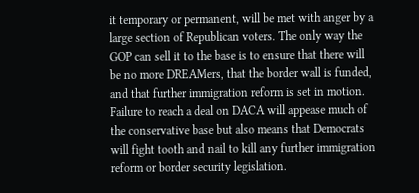it temporary or permanent, will be met with anger by a large section of Republican voters. The only way the GOP can sell it to the base is to ensure that there will be no more DREAMers, that the border wall is funded, and that further immigration reform is set in motion. Failure to reach a deal on DACA will appease much of the conservative base but also means that Democrats will fight tooth and nail to kill any further immigration reform or border security legislation.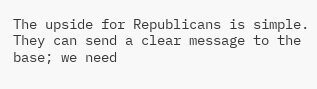The upside for Republicans is simple. They can send a clear message to the base; we need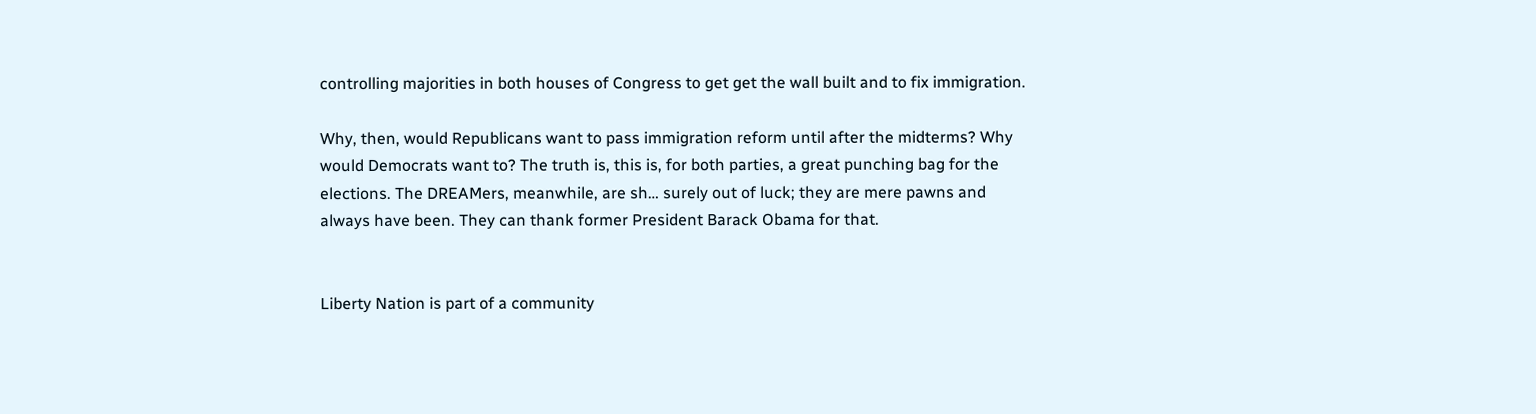controlling majorities in both houses of Congress to get get the wall built and to fix immigration.

Why, then, would Republicans want to pass immigration reform until after the midterms? Why would Democrats want to? The truth is, this is, for both parties, a great punching bag for the elections. The DREAMers, meanwhile, are sh… surely out of luck; they are mere pawns and always have been. They can thank former President Barack Obama for that.


Liberty Nation is part of a community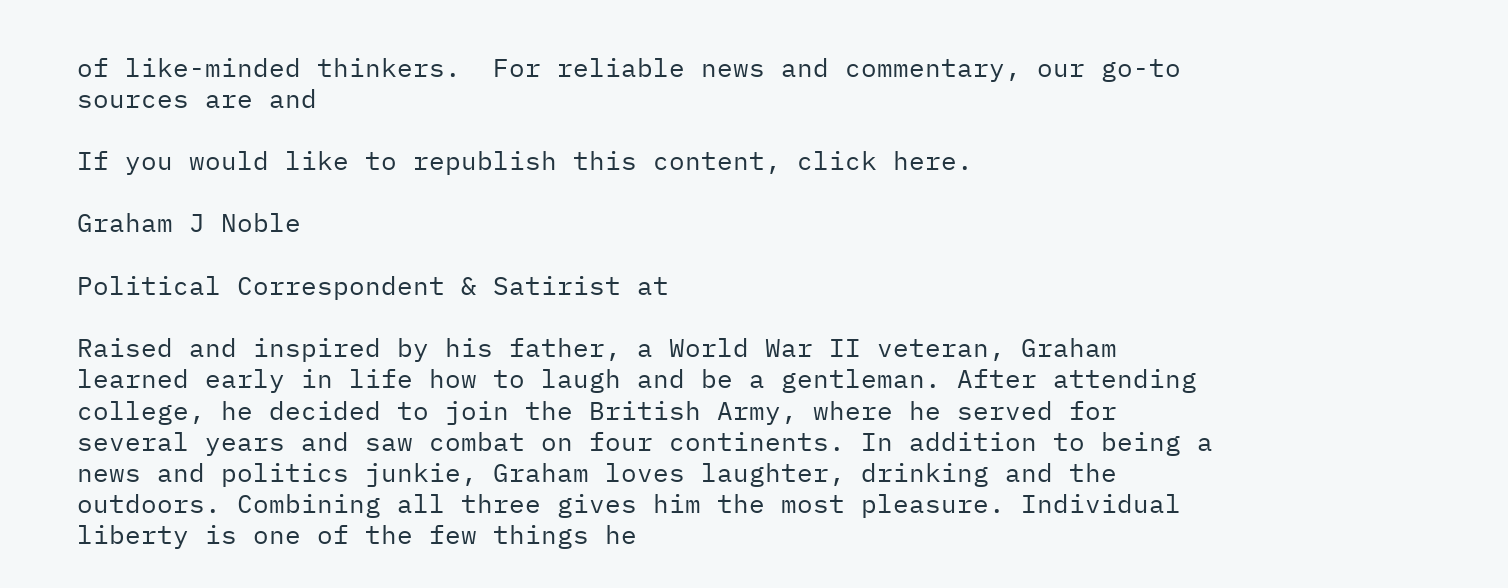of like-minded thinkers.  For reliable news and commentary, our go-to sources are and

If you would like to republish this content, click here.

Graham J Noble

Political Correspondent & Satirist at

Raised and inspired by his father, a World War II veteran, Graham learned early in life how to laugh and be a gentleman. After attending college, he decided to join the British Army, where he served for several years and saw combat on four continents. In addition to being a news and politics junkie, Graham loves laughter, drinking and the outdoors. Combining all three gives him the most pleasure. Individual liberty is one of the few things he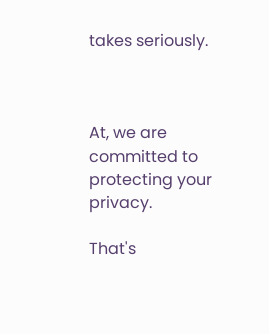takes seriously.



At, we are committed to protecting your privacy.

That's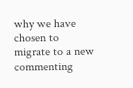why we have chosen to migrate to a new commenting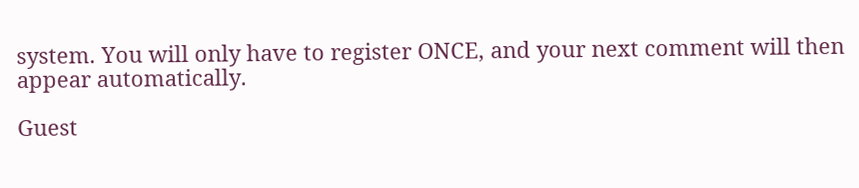system. You will only have to register ONCE, and your next comment will then appear automatically.

Guest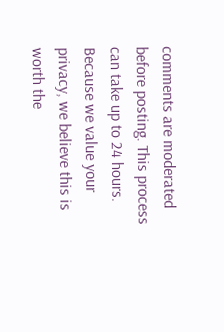comments are moderated before posting. This process can take up to 24 hours.
Because we value your privacy, we believe this is worth the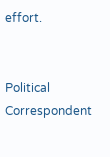effort.


Political Correspondent